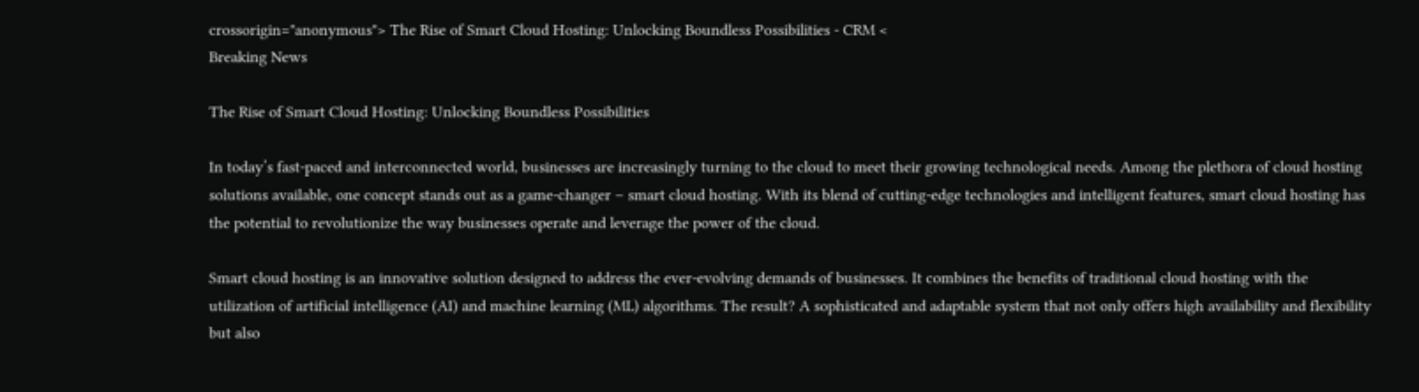crossorigin="anonymous"> The Rise of Smart Cloud Hosting: Unlocking Boundless Possibilities - CRM <
Breaking News

The Rise of Smart Cloud Hosting: Unlocking Boundless Possibilities

In today’s fast-paced and interconnected world, businesses are increasingly turning to the cloud to meet their growing technological needs. Among the plethora of cloud hosting solutions available, one concept stands out as a game-changer – smart cloud hosting. With its blend of cutting-edge technologies and intelligent features, smart cloud hosting has the potential to revolutionize the way businesses operate and leverage the power of the cloud.

Smart cloud hosting is an innovative solution designed to address the ever-evolving demands of businesses. It combines the benefits of traditional cloud hosting with the utilization of artificial intelligence (AI) and machine learning (ML) algorithms. The result? A sophisticated and adaptable system that not only offers high availability and flexibility but also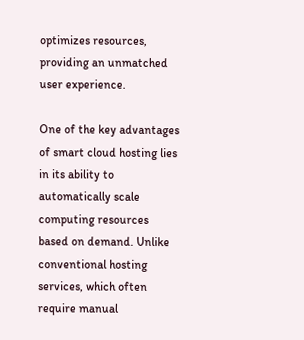optimizes resources, providing an unmatched user experience.

One of the key advantages of smart cloud hosting lies in its ability to automatically scale computing resources based on demand. Unlike conventional hosting services, which often require manual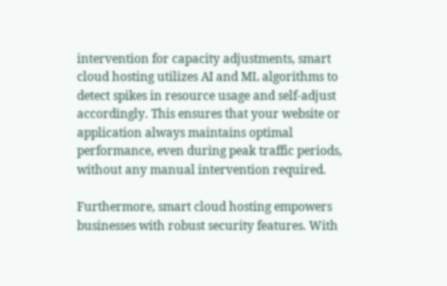intervention for capacity adjustments, smart cloud hosting utilizes AI and ML algorithms to detect spikes in resource usage and self-adjust accordingly. This ensures that your website or application always maintains optimal performance, even during peak traffic periods, without any manual intervention required.

Furthermore, smart cloud hosting empowers businesses with robust security features. With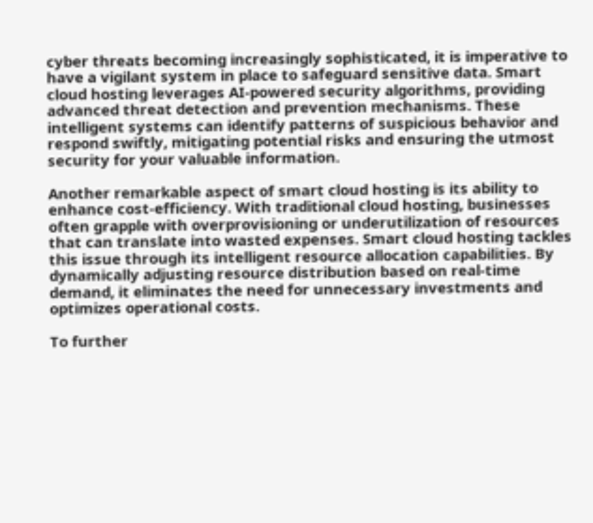cyber threats becoming increasingly sophisticated, it is imperative to have a vigilant system in place to safeguard sensitive data. Smart cloud hosting leverages AI-powered security algorithms, providing advanced threat detection and prevention mechanisms. These intelligent systems can identify patterns of suspicious behavior and respond swiftly, mitigating potential risks and ensuring the utmost security for your valuable information.

Another remarkable aspect of smart cloud hosting is its ability to enhance cost-efficiency. With traditional cloud hosting, businesses often grapple with overprovisioning or underutilization of resources that can translate into wasted expenses. Smart cloud hosting tackles this issue through its intelligent resource allocation capabilities. By dynamically adjusting resource distribution based on real-time demand, it eliminates the need for unnecessary investments and optimizes operational costs.

To further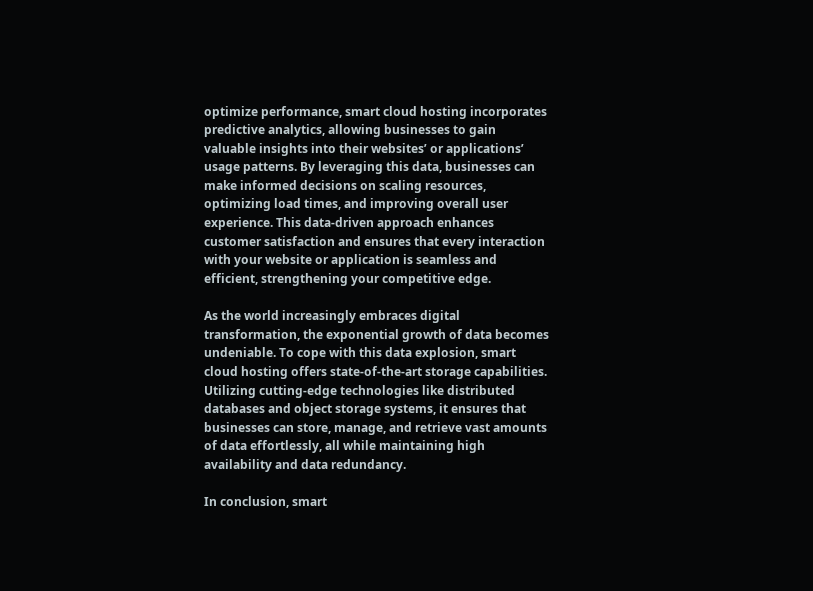optimize performance, smart cloud hosting incorporates predictive analytics, allowing businesses to gain valuable insights into their websites’ or applications’ usage patterns. By leveraging this data, businesses can make informed decisions on scaling resources, optimizing load times, and improving overall user experience. This data-driven approach enhances customer satisfaction and ensures that every interaction with your website or application is seamless and efficient, strengthening your competitive edge.

As the world increasingly embraces digital transformation, the exponential growth of data becomes undeniable. To cope with this data explosion, smart cloud hosting offers state-of-the-art storage capabilities. Utilizing cutting-edge technologies like distributed databases and object storage systems, it ensures that businesses can store, manage, and retrieve vast amounts of data effortlessly, all while maintaining high availability and data redundancy.

In conclusion, smart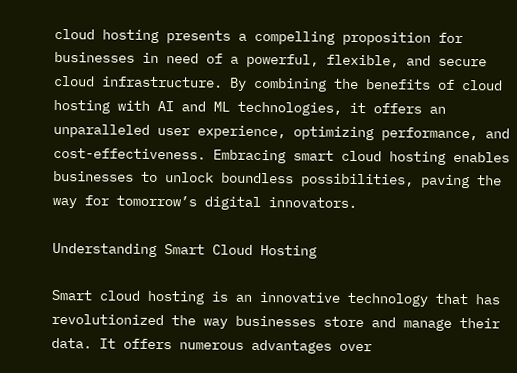cloud hosting presents a compelling proposition for businesses in need of a powerful, flexible, and secure cloud infrastructure. By combining the benefits of cloud hosting with AI and ML technologies, it offers an unparalleled user experience, optimizing performance, and cost-effectiveness. Embracing smart cloud hosting enables businesses to unlock boundless possibilities, paving the way for tomorrow’s digital innovators.

Understanding Smart Cloud Hosting

Smart cloud hosting is an innovative technology that has revolutionized the way businesses store and manage their data. It offers numerous advantages over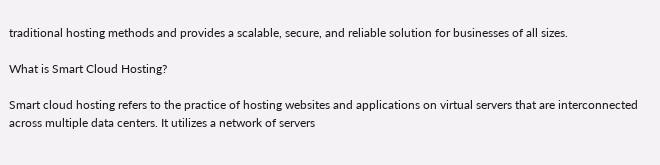traditional hosting methods and provides a scalable, secure, and reliable solution for businesses of all sizes.

What is Smart Cloud Hosting?

Smart cloud hosting refers to the practice of hosting websites and applications on virtual servers that are interconnected across multiple data centers. It utilizes a network of servers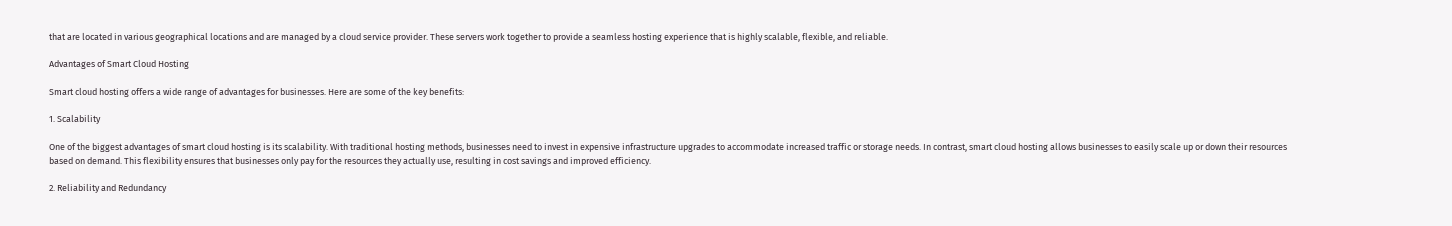that are located in various geographical locations and are managed by a cloud service provider. These servers work together to provide a seamless hosting experience that is highly scalable, flexible, and reliable.

Advantages of Smart Cloud Hosting

Smart cloud hosting offers a wide range of advantages for businesses. Here are some of the key benefits:

1. Scalability

One of the biggest advantages of smart cloud hosting is its scalability. With traditional hosting methods, businesses need to invest in expensive infrastructure upgrades to accommodate increased traffic or storage needs. In contrast, smart cloud hosting allows businesses to easily scale up or down their resources based on demand. This flexibility ensures that businesses only pay for the resources they actually use, resulting in cost savings and improved efficiency.

2. Reliability and Redundancy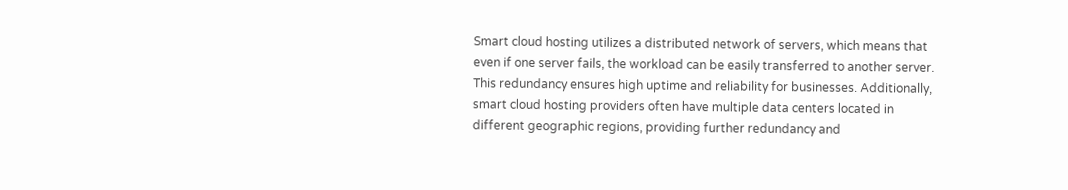Smart cloud hosting utilizes a distributed network of servers, which means that even if one server fails, the workload can be easily transferred to another server. This redundancy ensures high uptime and reliability for businesses. Additionally, smart cloud hosting providers often have multiple data centers located in different geographic regions, providing further redundancy and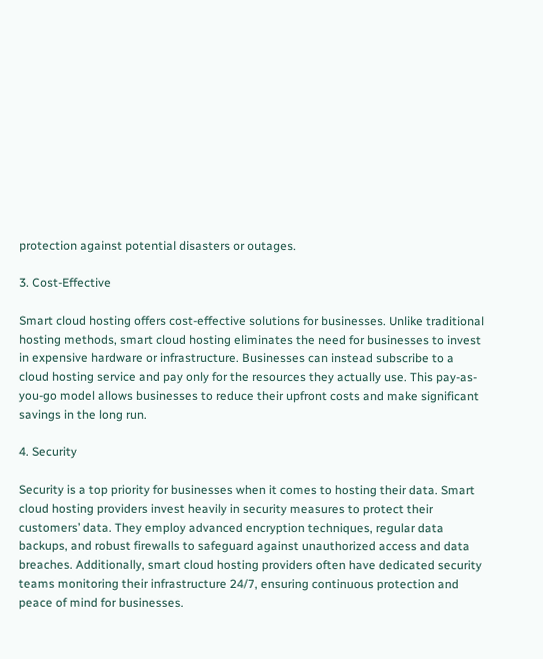protection against potential disasters or outages.

3. Cost-Effective

Smart cloud hosting offers cost-effective solutions for businesses. Unlike traditional hosting methods, smart cloud hosting eliminates the need for businesses to invest in expensive hardware or infrastructure. Businesses can instead subscribe to a cloud hosting service and pay only for the resources they actually use. This pay-as-you-go model allows businesses to reduce their upfront costs and make significant savings in the long run.

4. Security

Security is a top priority for businesses when it comes to hosting their data. Smart cloud hosting providers invest heavily in security measures to protect their customers’ data. They employ advanced encryption techniques, regular data backups, and robust firewalls to safeguard against unauthorized access and data breaches. Additionally, smart cloud hosting providers often have dedicated security teams monitoring their infrastructure 24/7, ensuring continuous protection and peace of mind for businesses.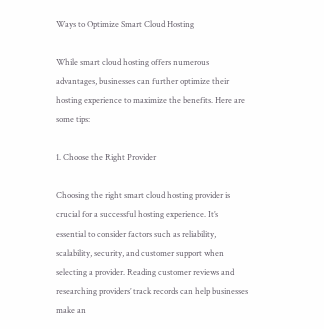Ways to Optimize Smart Cloud Hosting

While smart cloud hosting offers numerous advantages, businesses can further optimize their hosting experience to maximize the benefits. Here are some tips:

1. Choose the Right Provider

Choosing the right smart cloud hosting provider is crucial for a successful hosting experience. It’s essential to consider factors such as reliability, scalability, security, and customer support when selecting a provider. Reading customer reviews and researching providers’ track records can help businesses make an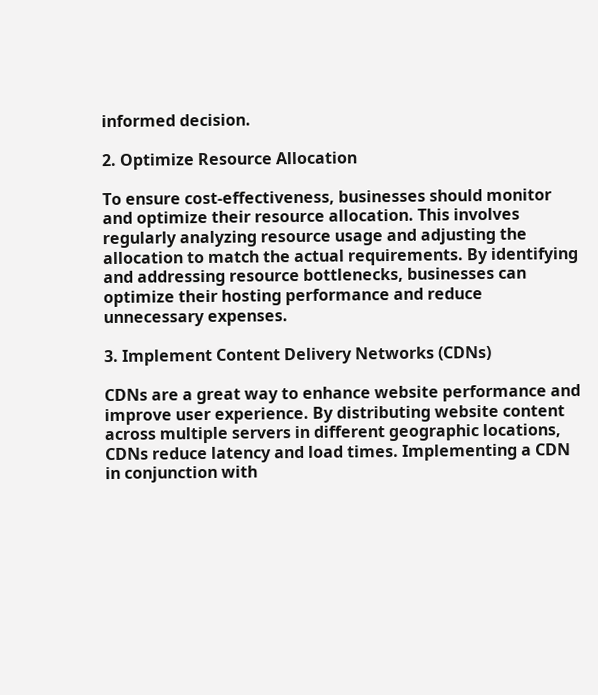informed decision.

2. Optimize Resource Allocation

To ensure cost-effectiveness, businesses should monitor and optimize their resource allocation. This involves regularly analyzing resource usage and adjusting the allocation to match the actual requirements. By identifying and addressing resource bottlenecks, businesses can optimize their hosting performance and reduce unnecessary expenses.

3. Implement Content Delivery Networks (CDNs)

CDNs are a great way to enhance website performance and improve user experience. By distributing website content across multiple servers in different geographic locations, CDNs reduce latency and load times. Implementing a CDN in conjunction with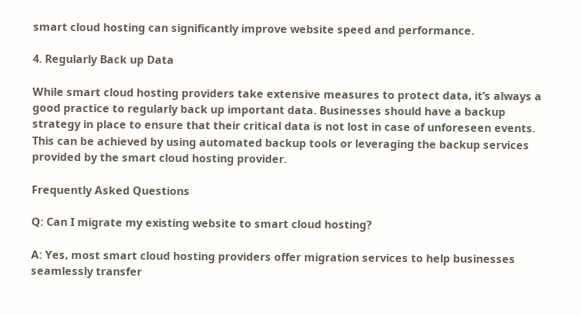smart cloud hosting can significantly improve website speed and performance.

4. Regularly Back up Data

While smart cloud hosting providers take extensive measures to protect data, it’s always a good practice to regularly back up important data. Businesses should have a backup strategy in place to ensure that their critical data is not lost in case of unforeseen events. This can be achieved by using automated backup tools or leveraging the backup services provided by the smart cloud hosting provider.

Frequently Asked Questions

Q: Can I migrate my existing website to smart cloud hosting?

A: Yes, most smart cloud hosting providers offer migration services to help businesses seamlessly transfer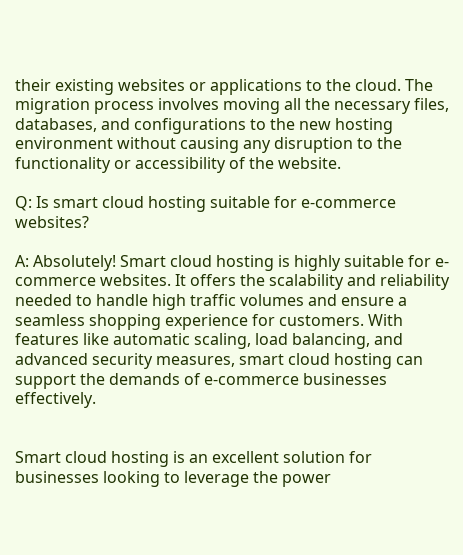their existing websites or applications to the cloud. The migration process involves moving all the necessary files, databases, and configurations to the new hosting environment without causing any disruption to the functionality or accessibility of the website.

Q: Is smart cloud hosting suitable for e-commerce websites?

A: Absolutely! Smart cloud hosting is highly suitable for e-commerce websites. It offers the scalability and reliability needed to handle high traffic volumes and ensure a seamless shopping experience for customers. With features like automatic scaling, load balancing, and advanced security measures, smart cloud hosting can support the demands of e-commerce businesses effectively.


Smart cloud hosting is an excellent solution for businesses looking to leverage the power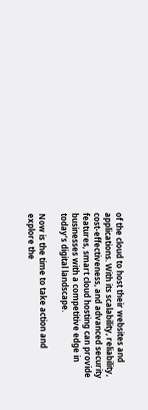of the cloud to host their websites and applications. With its scalability, reliability, cost-effectiveness, and advanced security features, smart cloud hosting can provide businesses with a competitive edge in today’s digital landscape.

Now is the time to take action and explore the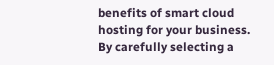benefits of smart cloud hosting for your business. By carefully selecting a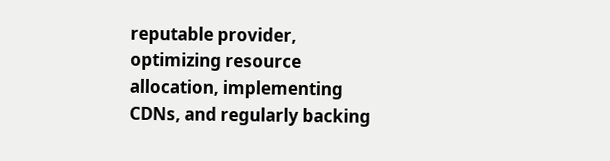reputable provider, optimizing resource allocation, implementing CDNs, and regularly backing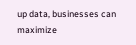up data, businesses can maximize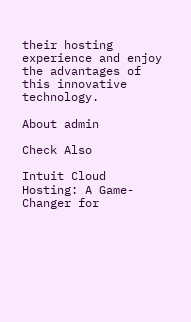their hosting experience and enjoy the advantages of this innovative technology.

About admin

Check Also

Intuit Cloud Hosting: A Game-Changer for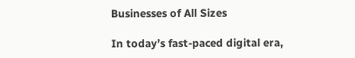Businesses of All Sizes

In today’s fast-paced digital era,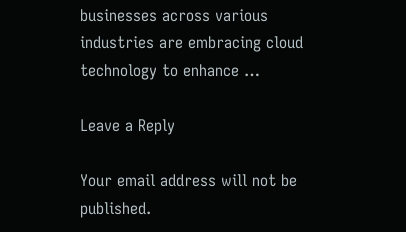businesses across various industries are embracing cloud technology to enhance …

Leave a Reply

Your email address will not be published.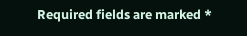Required fields are marked *